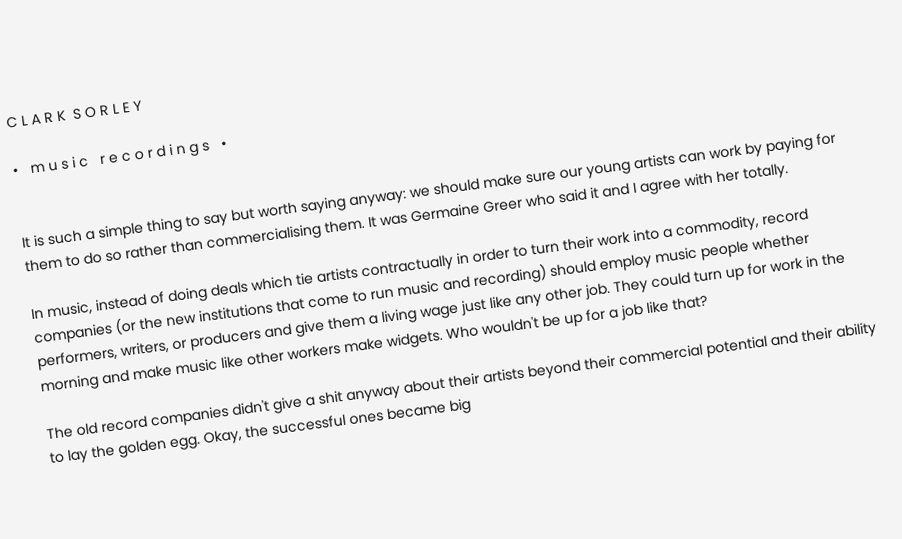C L A R K  S O R L E Y

•   m u s i c   r e c o r d i n g s   •


It is such a simple thing to say but worth saying anyway: we should make sure our young artists can work by paying for them to do so rather than commercialising them. It was Germaine Greer who said it and I agree with her totally.

In music, instead of doing deals which tie artists contractually in order to turn their work into a commodity, record companies (or the new institutions that come to run music and recording) should employ music people whether performers, writers, or producers and give them a living wage just like any other job. They could turn up for work in the morning and make music like other workers make widgets. Who wouldn't be up for a job like that?

The old record companies didn't give a shit anyway about their artists beyond their commercial potential and their ability to lay the golden egg. Okay, the successful ones became big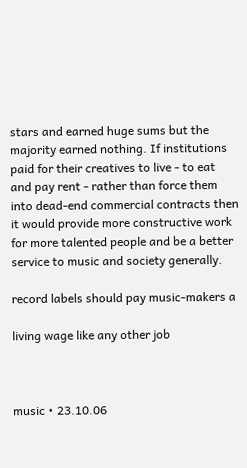stars and earned huge sums but the majority earned nothing. If institutions paid for their creatives to live - to eat and pay rent - rather than force them into dead-end commercial contracts then it would provide more constructive work for more talented people and be a better service to music and society generally.

record labels should pay music-makers a

living wage like any other job



music • 23.10.06